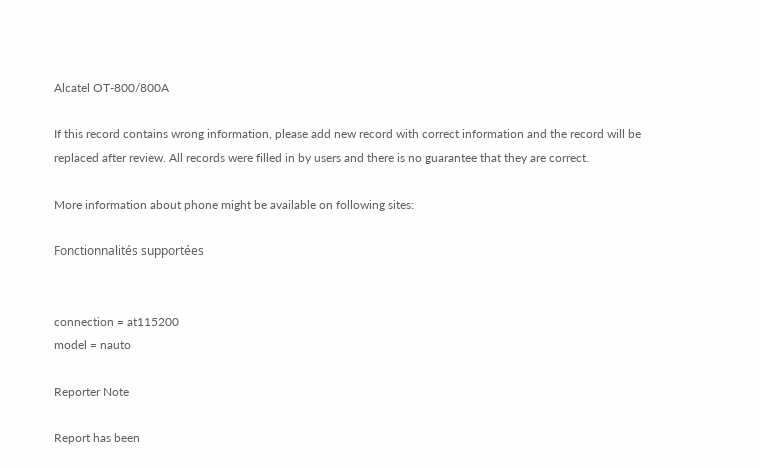Alcatel OT-800/800A

If this record contains wrong information, please add new record with correct information and the record will be replaced after review. All records were filled in by users and there is no guarantee that they are correct.

More information about phone might be available on following sites:

Fonctionnalités supportées


connection = at115200
model = nauto

Reporter Note

Report has been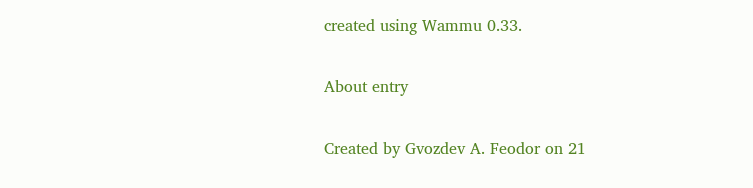created using Wammu 0.33.

About entry

Created by Gvozdev A. Feodor on 21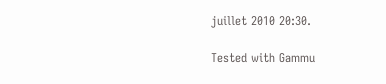juillet 2010 20:30.

Tested with Gammu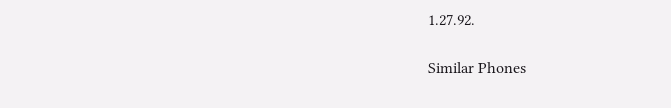1.27.92.

Similar Phones